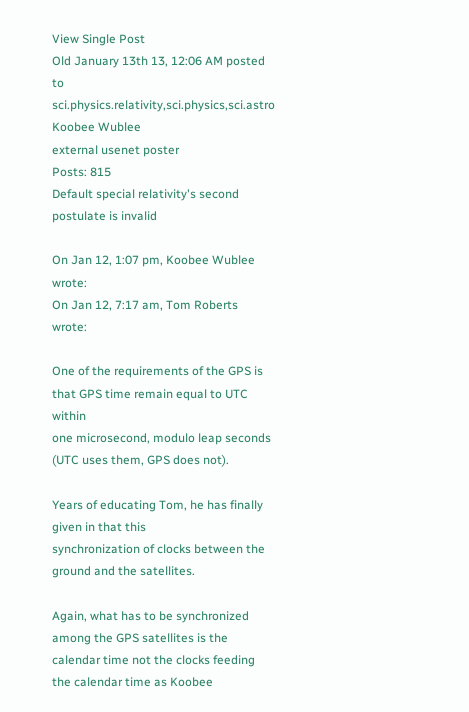View Single Post
Old January 13th 13, 12:06 AM posted to sci.physics.relativity,sci.physics,sci.astro
Koobee Wublee
external usenet poster
Posts: 815
Default special relativity's second postulate is invalid

On Jan 12, 1:07 pm, Koobee Wublee wrote:
On Jan 12, 7:17 am, Tom Roberts wrote:

One of the requirements of the GPS is that GPS time remain equal to UTC within
one microsecond, modulo leap seconds (UTC uses them, GPS does not).

Years of educating Tom, he has finally given in that this
synchronization of clocks between the ground and the satellites.

Again, what has to be synchronized among the GPS satellites is the
calendar time not the clocks feeding the calendar time as Koobee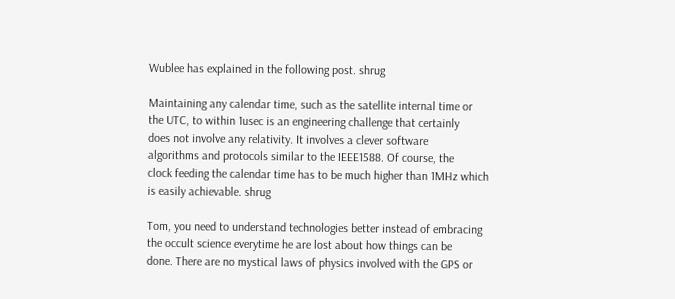Wublee has explained in the following post. shrug

Maintaining any calendar time, such as the satellite internal time or
the UTC, to within 1usec is an engineering challenge that certainly
does not involve any relativity. It involves a clever software
algorithms and protocols similar to the IEEE1588. Of course, the
clock feeding the calendar time has to be much higher than 1MHz which
is easily achievable. shrug

Tom, you need to understand technologies better instead of embracing
the occult science everytime he are lost about how things can be
done. There are no mystical laws of physics involved with the GPS or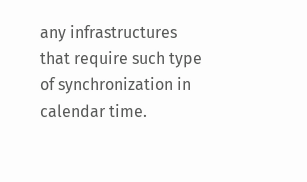any infrastructures that require such type of synchronization in
calendar time.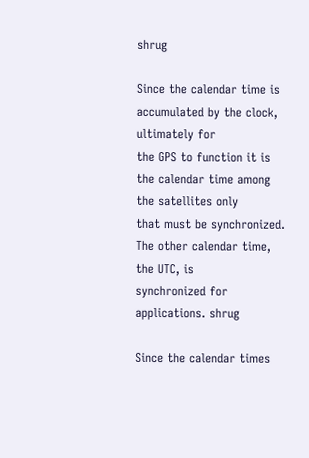shrug

Since the calendar time is accumulated by the clock, ultimately for
the GPS to function it is the calendar time among the satellites only
that must be synchronized. The other calendar time, the UTC, is
synchronized for applications. shrug

Since the calendar times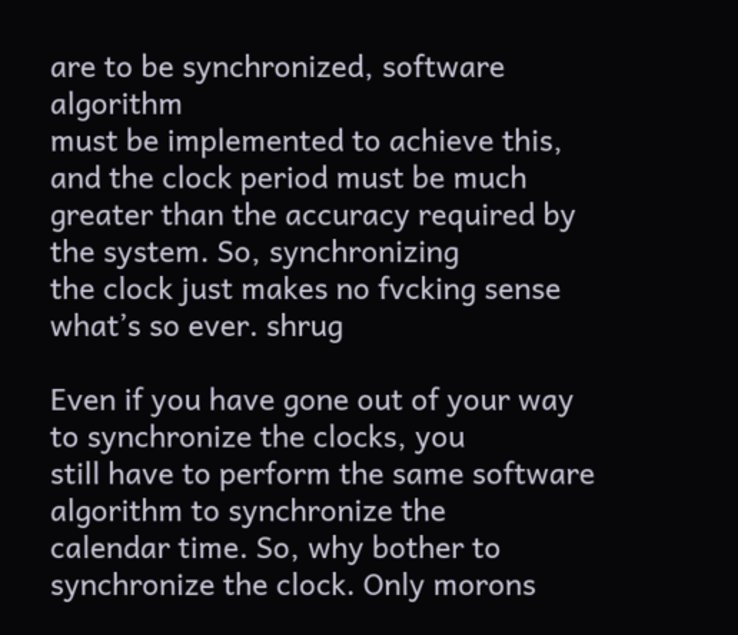are to be synchronized, software algorithm
must be implemented to achieve this, and the clock period must be much
greater than the accuracy required by the system. So, synchronizing
the clock just makes no fvcking sense what’s so ever. shrug

Even if you have gone out of your way to synchronize the clocks, you
still have to perform the same software algorithm to synchronize the
calendar time. So, why bother to synchronize the clock. Only morons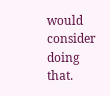would consider doing that.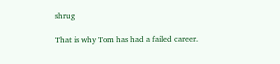shrug

That is why Tom has had a failed career.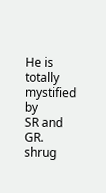He is totally mystified by
SR and GR. shrug